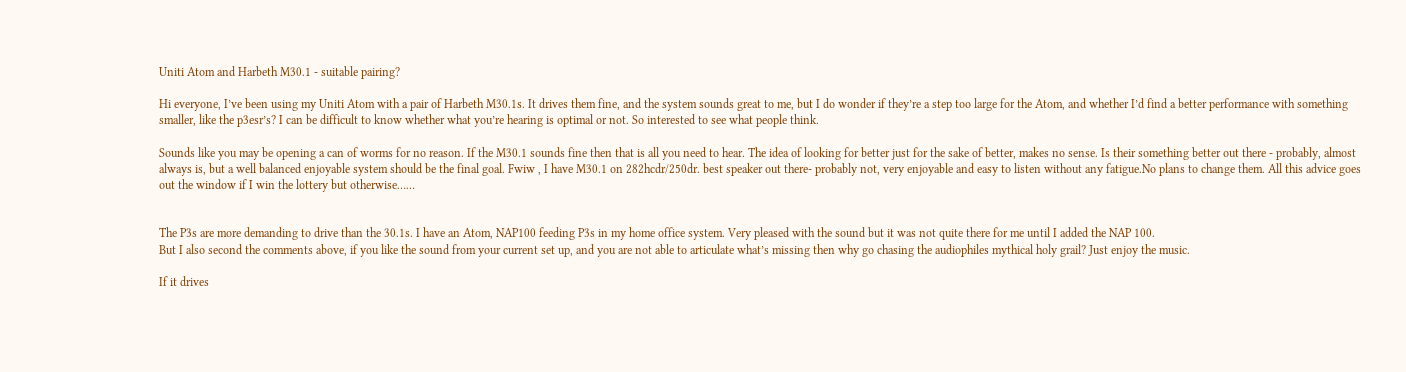Uniti Atom and Harbeth M30.1 - suitable pairing?

Hi everyone, I’ve been using my Uniti Atom with a pair of Harbeth M30.1s. It drives them fine, and the system sounds great to me, but I do wonder if they’re a step too large for the Atom, and whether I’d find a better performance with something smaller, like the p3esr’s? I can be difficult to know whether what you’re hearing is optimal or not. So interested to see what people think.

Sounds like you may be opening a can of worms for no reason. If the M30.1 sounds fine then that is all you need to hear. The idea of looking for better just for the sake of better, makes no sense. Is their something better out there - probably, almost always is, but a well balanced enjoyable system should be the final goal. Fwiw , I have M30.1 on 282hcdr/250dr. best speaker out there- probably not, very enjoyable and easy to listen without any fatigue.No plans to change them. All this advice goes out the window if I win the lottery but otherwise……


The P3s are more demanding to drive than the 30.1s. I have an Atom, NAP100 feeding P3s in my home office system. Very pleased with the sound but it was not quite there for me until I added the NAP 100.
But I also second the comments above, if you like the sound from your current set up, and you are not able to articulate what’s missing then why go chasing the audiophiles mythical holy grail? Just enjoy the music.

If it drives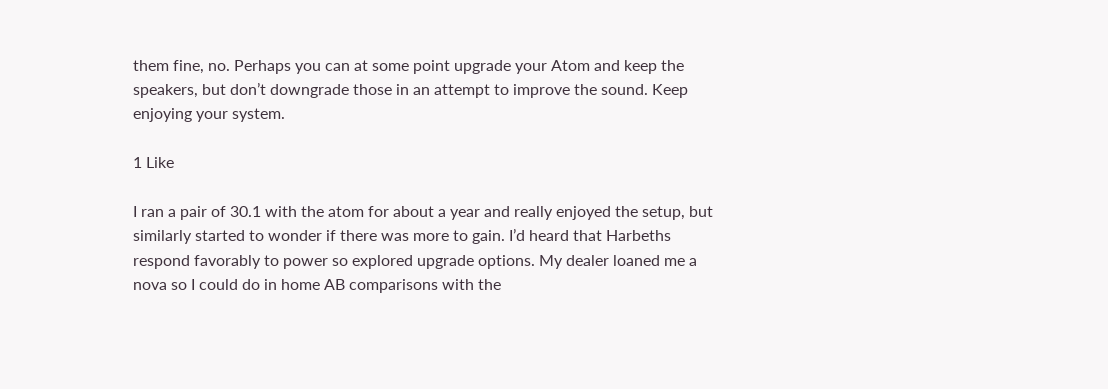them fine, no. Perhaps you can at some point upgrade your Atom and keep the speakers, but don’t downgrade those in an attempt to improve the sound. Keep enjoying your system.

1 Like

I ran a pair of 30.1 with the atom for about a year and really enjoyed the setup, but similarly started to wonder if there was more to gain. I’d heard that Harbeths respond favorably to power so explored upgrade options. My dealer loaned me a nova so I could do in home AB comparisons with the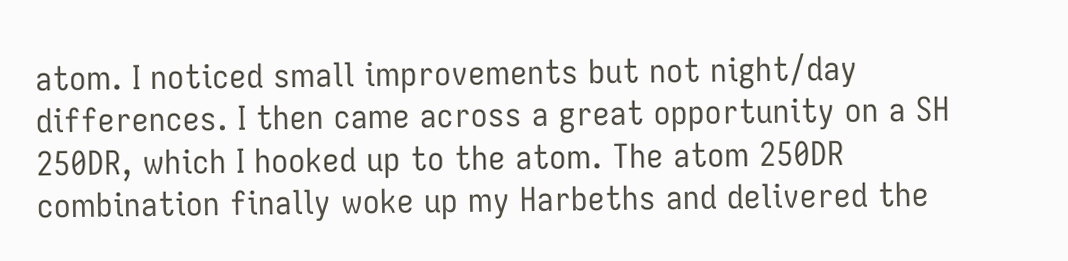atom. I noticed small improvements but not night/day differences. I then came across a great opportunity on a SH 250DR, which I hooked up to the atom. The atom 250DR combination finally woke up my Harbeths and delivered the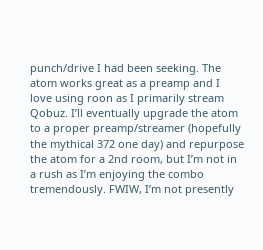punch/drive I had been seeking. The atom works great as a preamp and I love using roon as I primarily stream Qobuz. I’ll eventually upgrade the atom to a proper preamp/streamer (hopefully the mythical 372 one day) and repurpose the atom for a 2nd room, but I’m not in a rush as I’m enjoying the combo tremendously. FWIW, I’m not presently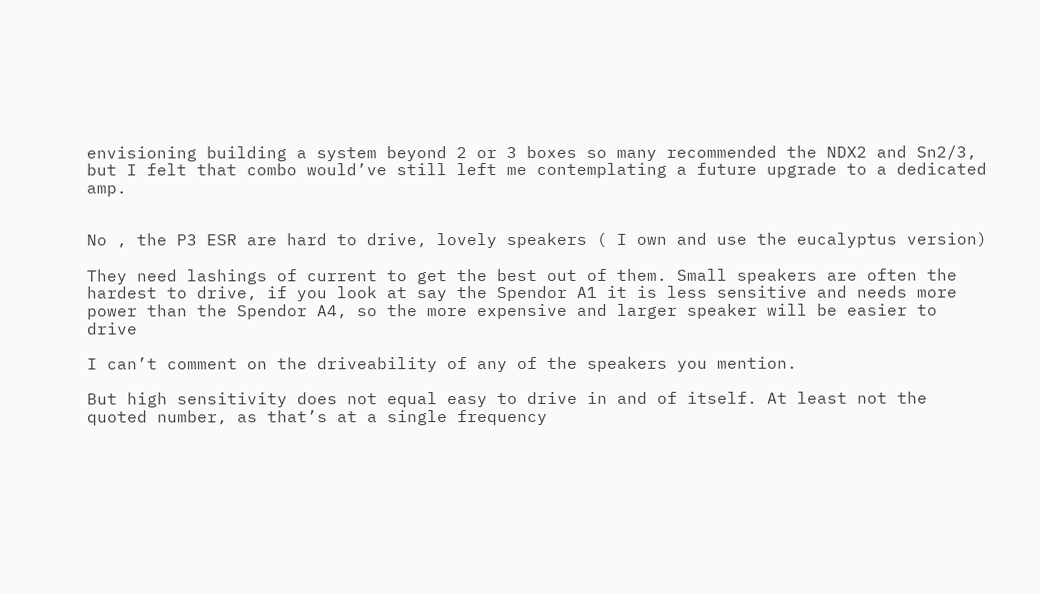envisioning building a system beyond 2 or 3 boxes so many recommended the NDX2 and Sn2/3, but I felt that combo would’ve still left me contemplating a future upgrade to a dedicated amp.


No , the P3 ESR are hard to drive, lovely speakers ( I own and use the eucalyptus version)

They need lashings of current to get the best out of them. Small speakers are often the hardest to drive, if you look at say the Spendor A1 it is less sensitive and needs more power than the Spendor A4, so the more expensive and larger speaker will be easier to drive

I can’t comment on the driveability of any of the speakers you mention.

But high sensitivity does not equal easy to drive in and of itself. At least not the quoted number, as that’s at a single frequency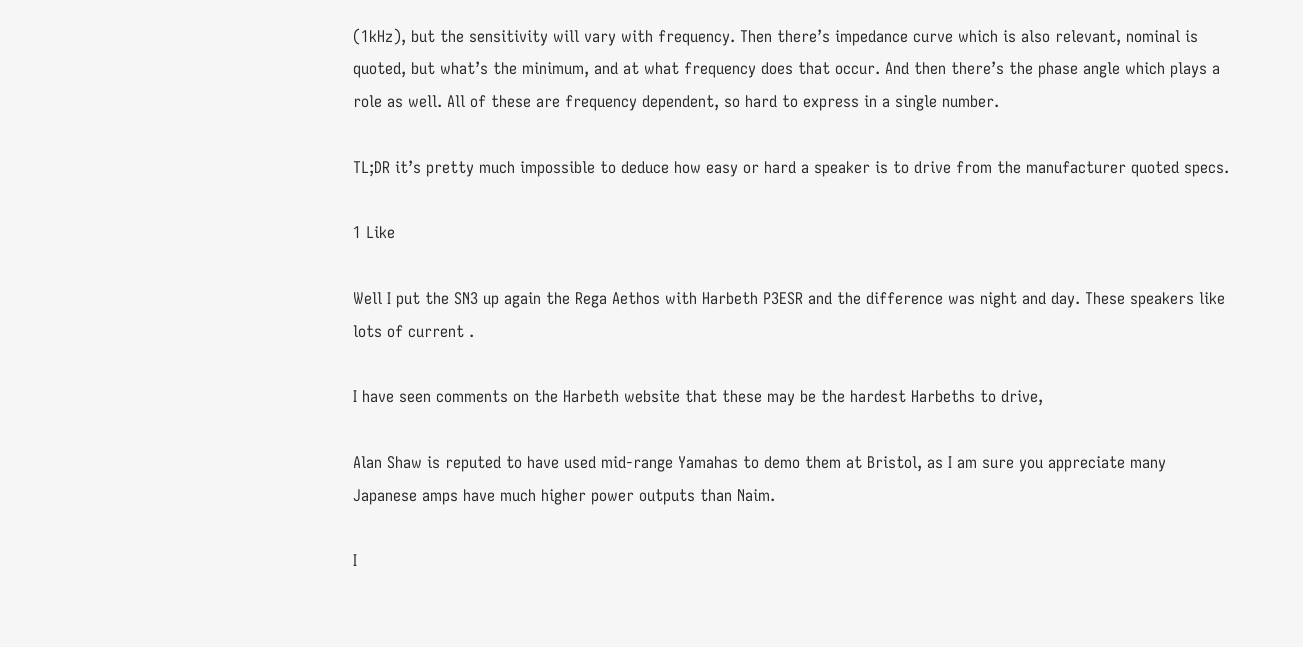(1kHz), but the sensitivity will vary with frequency. Then there’s impedance curve which is also relevant, nominal is quoted, but what’s the minimum, and at what frequency does that occur. And then there’s the phase angle which plays a role as well. All of these are frequency dependent, so hard to express in a single number.

TL;DR it’s pretty much impossible to deduce how easy or hard a speaker is to drive from the manufacturer quoted specs.

1 Like

Well I put the SN3 up again the Rega Aethos with Harbeth P3ESR and the difference was night and day. These speakers like lots of current .

I have seen comments on the Harbeth website that these may be the hardest Harbeths to drive,

Alan Shaw is reputed to have used mid-range Yamahas to demo them at Bristol, as I am sure you appreciate many Japanese amps have much higher power outputs than Naim.

I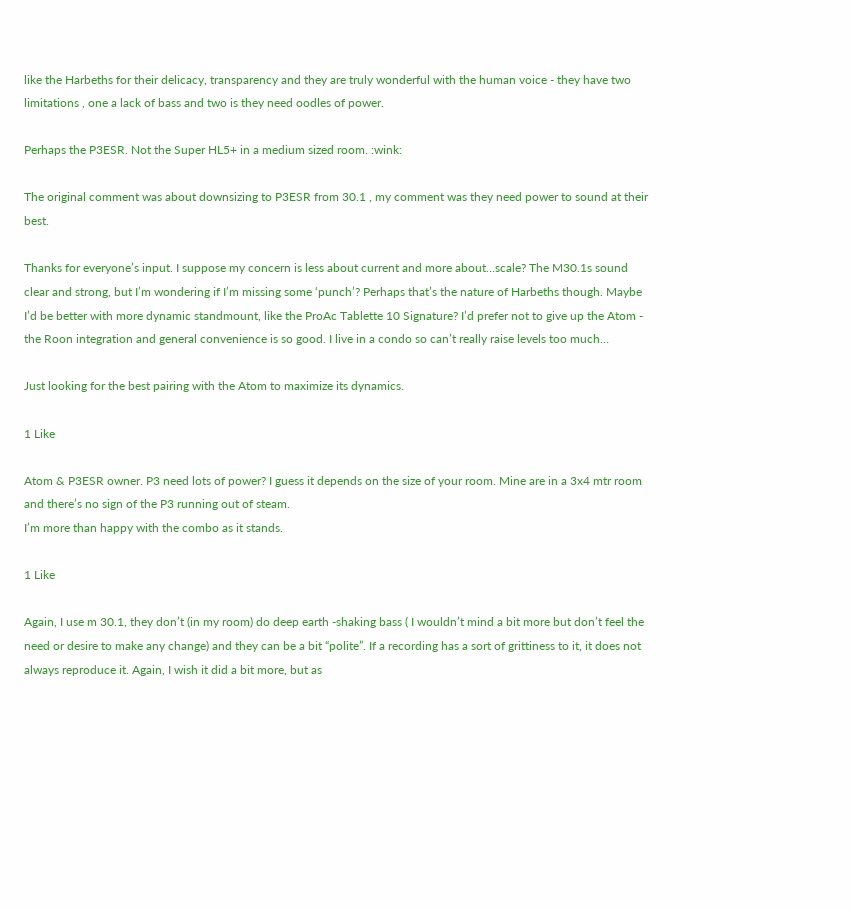like the Harbeths for their delicacy, transparency and they are truly wonderful with the human voice - they have two limitations , one a lack of bass and two is they need oodles of power.

Perhaps the P3ESR. Not the Super HL5+ in a medium sized room. :wink:

The original comment was about downsizing to P3ESR from 30.1 , my comment was they need power to sound at their best.

Thanks for everyone’s input. I suppose my concern is less about current and more about…scale? The M30.1s sound clear and strong, but I’m wondering if I’m missing some ‘punch’? Perhaps that’s the nature of Harbeths though. Maybe I’d be better with more dynamic standmount, like the ProAc Tablette 10 Signature? I’d prefer not to give up the Atom - the Roon integration and general convenience is so good. I live in a condo so can’t really raise levels too much…

Just looking for the best pairing with the Atom to maximize its dynamics.

1 Like

Atom & P3ESR owner. P3 need lots of power? I guess it depends on the size of your room. Mine are in a 3x4 mtr room and there’s no sign of the P3 running out of steam.
I’m more than happy with the combo as it stands.

1 Like

Again, I use m 30.1, they don’t (in my room) do deep earth -shaking bass ( I wouldn’t mind a bit more but don’t feel the need or desire to make any change) and they can be a bit “polite”. If a recording has a sort of grittiness to it, it does not always reproduce it. Again, I wish it did a bit more, but as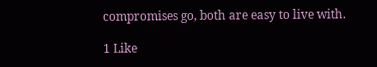compromises go, both are easy to live with.

1 Like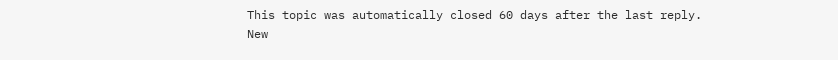This topic was automatically closed 60 days after the last reply. New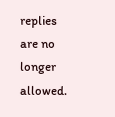replies are no longer allowed.